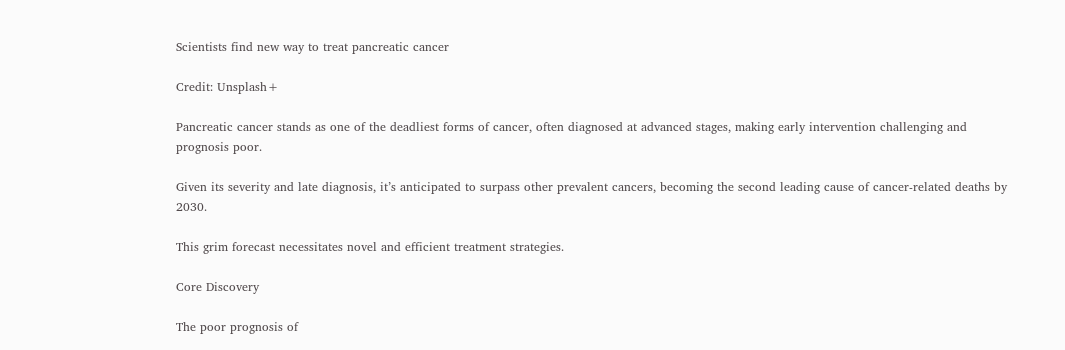Scientists find new way to treat pancreatic cancer

Credit: Unsplash+

Pancreatic cancer stands as one of the deadliest forms of cancer, often diagnosed at advanced stages, making early intervention challenging and prognosis poor.

Given its severity and late diagnosis, it’s anticipated to surpass other prevalent cancers, becoming the second leading cause of cancer-related deaths by 2030.

This grim forecast necessitates novel and efficient treatment strategies.

Core Discovery

The poor prognosis of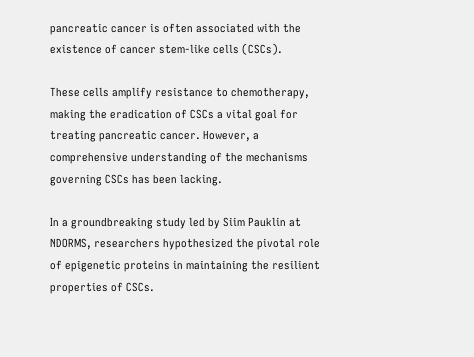pancreatic cancer is often associated with the existence of cancer stem-like cells (CSCs).

These cells amplify resistance to chemotherapy, making the eradication of CSCs a vital goal for treating pancreatic cancer. However, a comprehensive understanding of the mechanisms governing CSCs has been lacking.

In a groundbreaking study led by Siim Pauklin at NDORMS, researchers hypothesized the pivotal role of epigenetic proteins in maintaining the resilient properties of CSCs.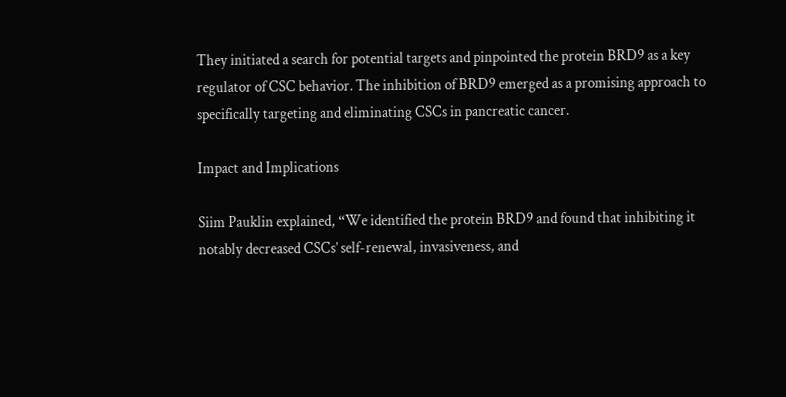They initiated a search for potential targets and pinpointed the protein BRD9 as a key regulator of CSC behavior. The inhibition of BRD9 emerged as a promising approach to specifically targeting and eliminating CSCs in pancreatic cancer.

Impact and Implications

Siim Pauklin explained, “We identified the protein BRD9 and found that inhibiting it notably decreased CSCs’ self-renewal, invasiveness, and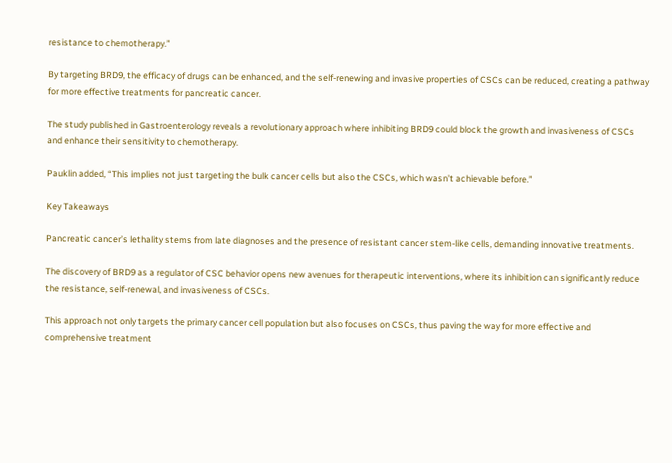resistance to chemotherapy.”

By targeting BRD9, the efficacy of drugs can be enhanced, and the self-renewing and invasive properties of CSCs can be reduced, creating a pathway for more effective treatments for pancreatic cancer.

The study published in Gastroenterology reveals a revolutionary approach where inhibiting BRD9 could block the growth and invasiveness of CSCs and enhance their sensitivity to chemotherapy.

Pauklin added, “This implies not just targeting the bulk cancer cells but also the CSCs, which wasn’t achievable before.”

Key Takeaways

Pancreatic cancer’s lethality stems from late diagnoses and the presence of resistant cancer stem-like cells, demanding innovative treatments.

The discovery of BRD9 as a regulator of CSC behavior opens new avenues for therapeutic interventions, where its inhibition can significantly reduce the resistance, self-renewal, and invasiveness of CSCs.

This approach not only targets the primary cancer cell population but also focuses on CSCs, thus paving the way for more effective and comprehensive treatment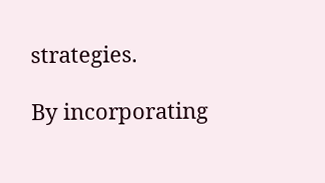strategies.

By incorporating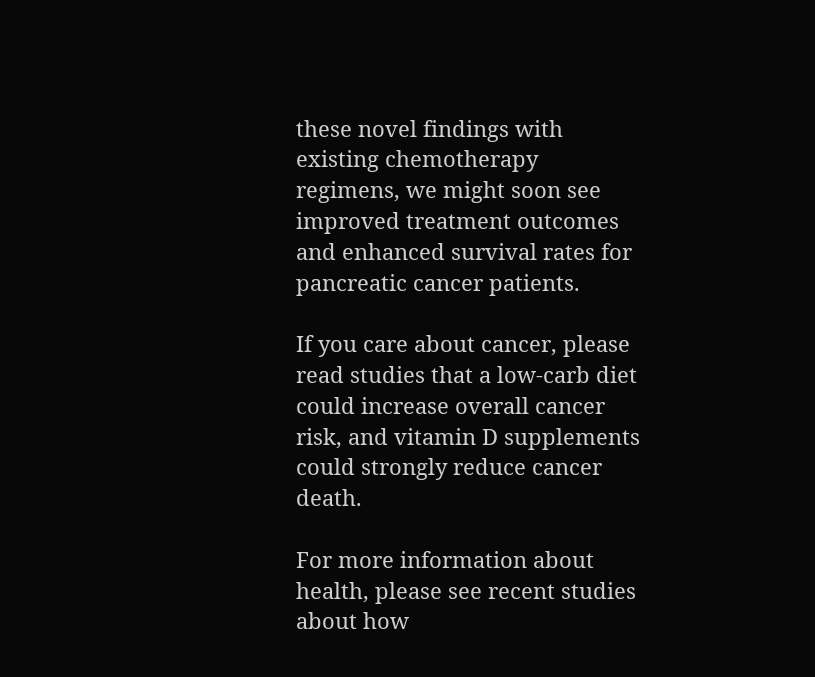these novel findings with existing chemotherapy regimens, we might soon see improved treatment outcomes and enhanced survival rates for pancreatic cancer patients.

If you care about cancer, please read studies that a low-carb diet could increase overall cancer risk, and vitamin D supplements could strongly reduce cancer death.

For more information about health, please see recent studies about how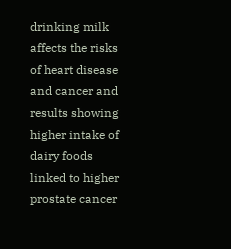drinking milk affects the risks of heart disease and cancer and results showing higher intake of dairy foods linked to higher prostate cancer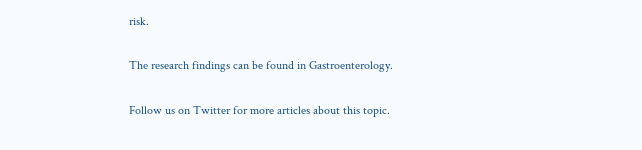risk.

The research findings can be found in Gastroenterology.

Follow us on Twitter for more articles about this topic.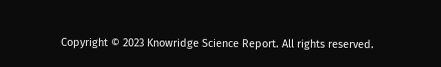Copyright © 2023 Knowridge Science Report. All rights reserved.